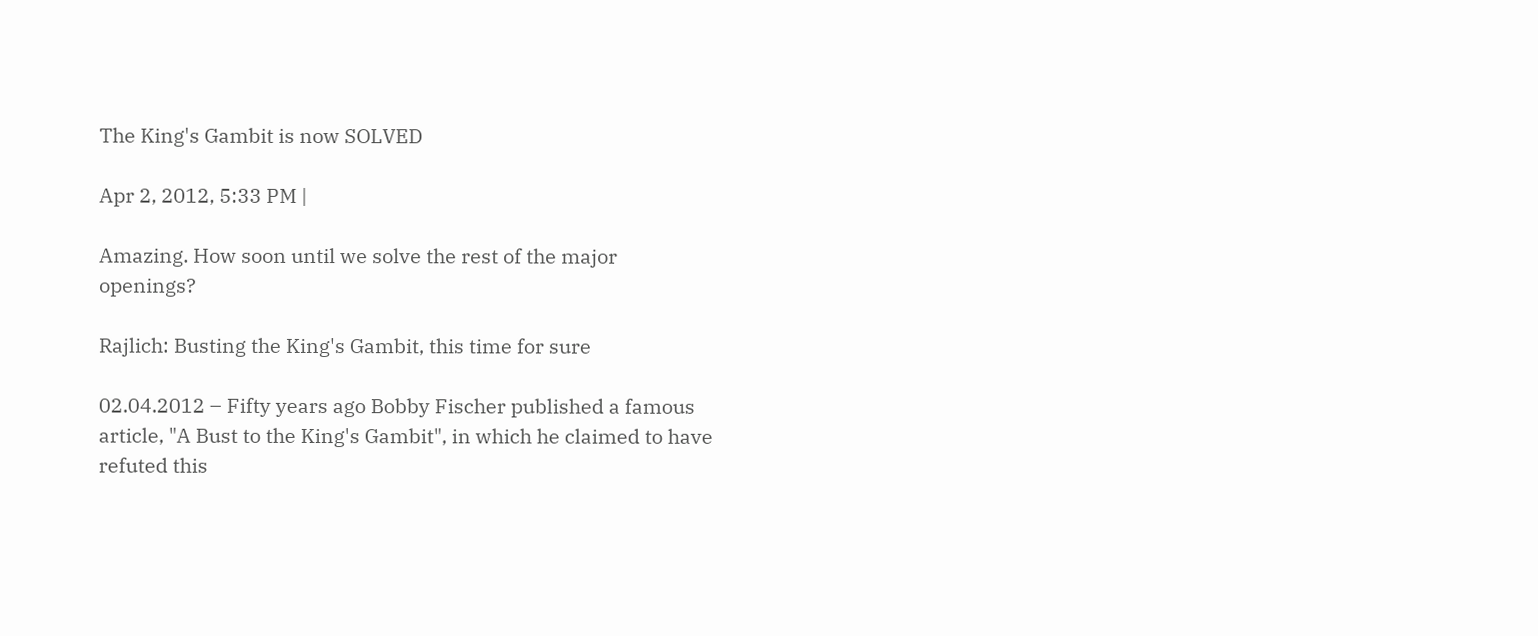The King's Gambit is now SOLVED

Apr 2, 2012, 5:33 PM |

Amazing. How soon until we solve the rest of the major openings?

Rajlich: Busting the King's Gambit, this time for sure

02.04.2012 – Fifty years ago Bobby Fischer published a famous article, "A Bust to the King's Gambit", in which he claimed to have refuted this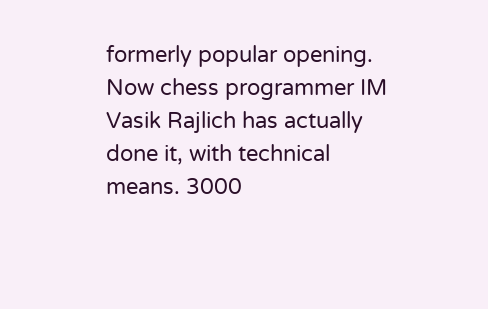formerly popular opening. Now chess programmer IM Vasik Rajlich has actually done it, with technical means. 3000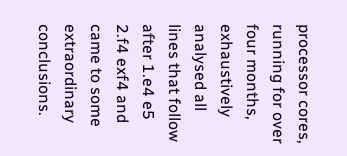processor cores, running for over four months, exhaustively analysed all lines that follow after 1.e4 e5 2.f4 exf4 and came to some extraordinary conclusions.